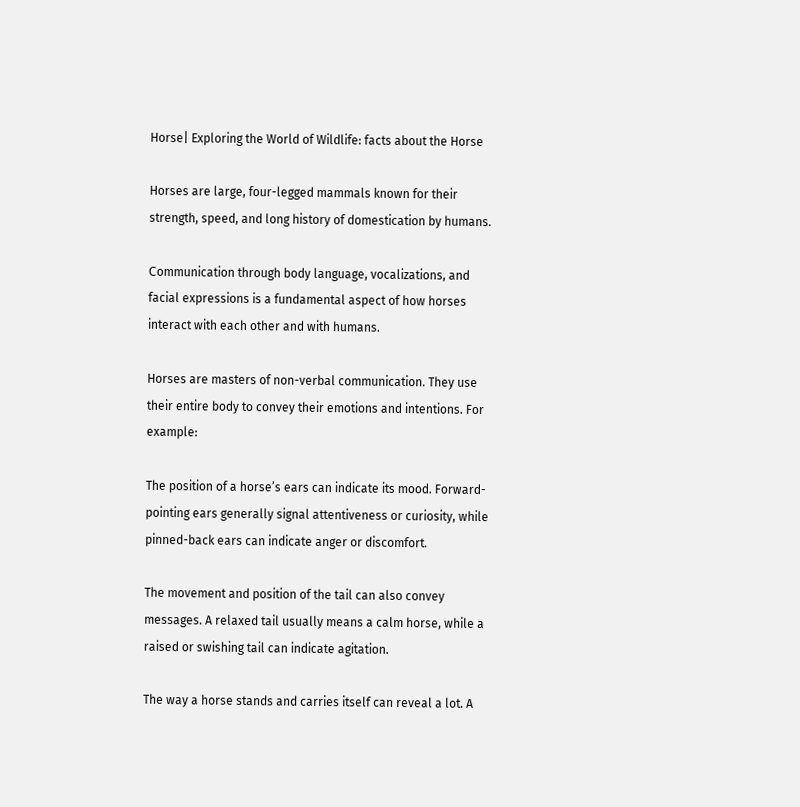Horse| Exploring the World of Wildlife: facts about the Horse

Horses are large, four-legged mammals known for their strength, speed, and long history of domestication by humans.

Сommunication through body language, vocalizations, and facial expressions is a fundamental aspect of how horses interact with each other and with humans.

Horses are masters of non-verbal communication. They use their entire body to convey their emotions and intentions. For example:

The position of a horse’s ears can indicate its mood. Forward-pointing ears generally signal attentiveness or curiosity, while pinned-back ears can indicate anger or discomfort.

The movement and position of the tail can also convey messages. A relaxed tail usually means a calm horse, while a raised or swishing tail can indicate agitation.

The way a horse stands and carries itself can reveal a lot. A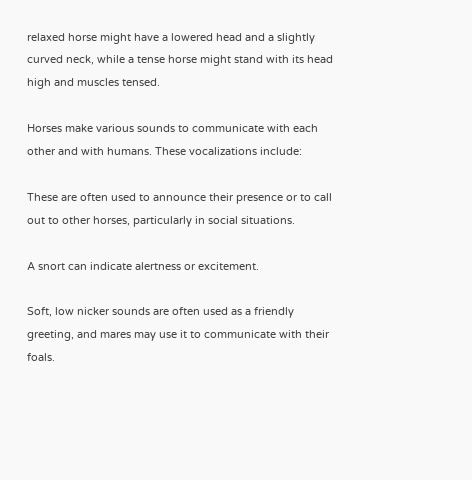relaxed horse might have a lowered head and a slightly curved neck, while a tense horse might stand with its head high and muscles tensed.

Horses make various sounds to communicate with each other and with humans. These vocalizations include:

These are often used to announce their presence or to call out to other horses, particularly in social situations.

A snort can indicate alertness or excitement.

Soft, low nicker sounds are often used as a friendly greeting, and mares may use it to communicate with their foals.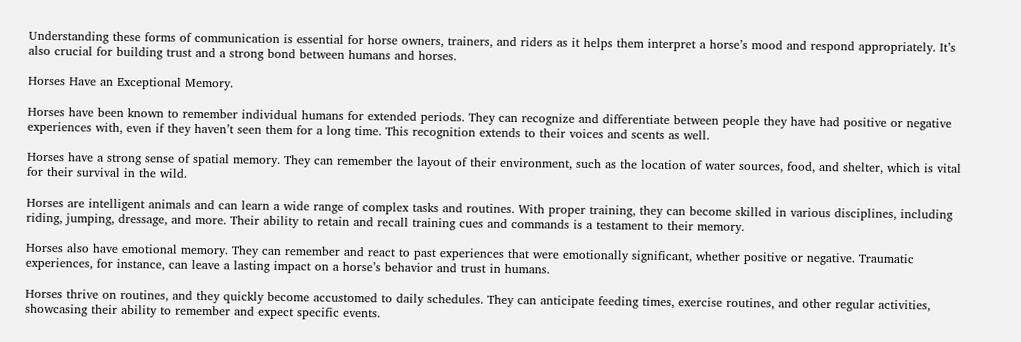Understanding these forms of communication is essential for horse owners, trainers, and riders as it helps them interpret a horse’s mood and respond appropriately. It’s also crucial for building trust and a strong bond between humans and horses.

Horses Have an Exceptional Memory.

Horses have been known to remember individual humans for extended periods. They can recognize and differentiate between people they have had positive or negative experiences with, even if they haven’t seen them for a long time. This recognition extends to their voices and scents as well.

Horses have a strong sense of spatial memory. They can remember the layout of their environment, such as the location of water sources, food, and shelter, which is vital for their survival in the wild.

Horses are intelligent animals and can learn a wide range of complex tasks and routines. With proper training, they can become skilled in various disciplines, including riding, jumping, dressage, and more. Their ability to retain and recall training cues and commands is a testament to their memory.

Horses also have emotional memory. They can remember and react to past experiences that were emotionally significant, whether positive or negative. Traumatic experiences, for instance, can leave a lasting impact on a horse’s behavior and trust in humans.

Horses thrive on routines, and they quickly become accustomed to daily schedules. They can anticipate feeding times, exercise routines, and other regular activities, showcasing their ability to remember and expect specific events.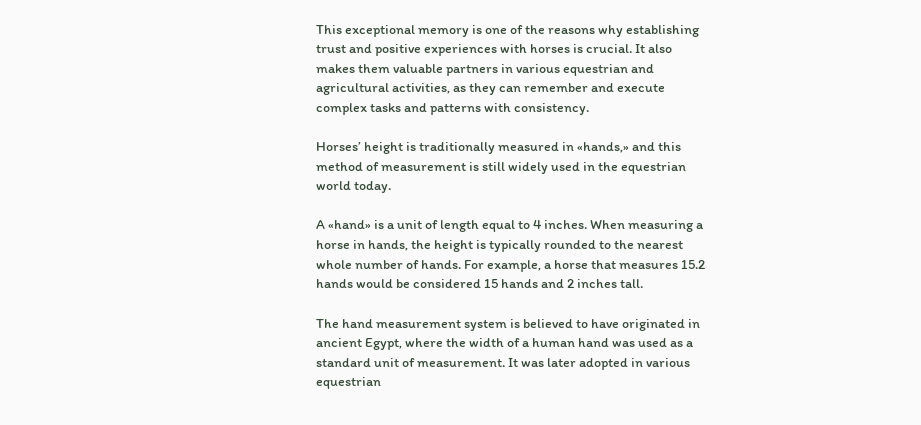This exceptional memory is one of the reasons why establishing trust and positive experiences with horses is crucial. It also makes them valuable partners in various equestrian and agricultural activities, as they can remember and execute complex tasks and patterns with consistency.

Horses’ height is traditionally measured in «hands,» and this method of measurement is still widely used in the equestrian world today.

A «hand» is a unit of length equal to 4 inches. When measuring a horse in hands, the height is typically rounded to the nearest whole number of hands. For example, a horse that measures 15.2 hands would be considered 15 hands and 2 inches tall.

The hand measurement system is believed to have originated in ancient Egypt, where the width of a human hand was used as a standard unit of measurement. It was later adopted in various equestrian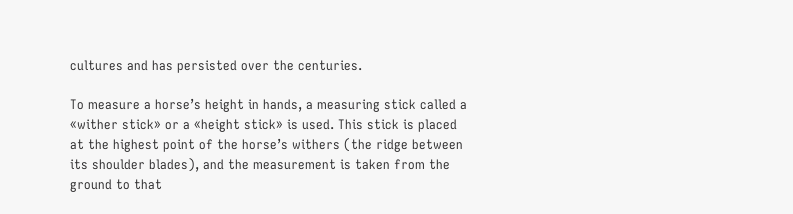cultures and has persisted over the centuries.

To measure a horse’s height in hands, a measuring stick called a «wither stick» or a «height stick» is used. This stick is placed at the highest point of the horse’s withers (the ridge between its shoulder blades), and the measurement is taken from the ground to that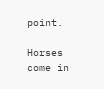point.

Horses come in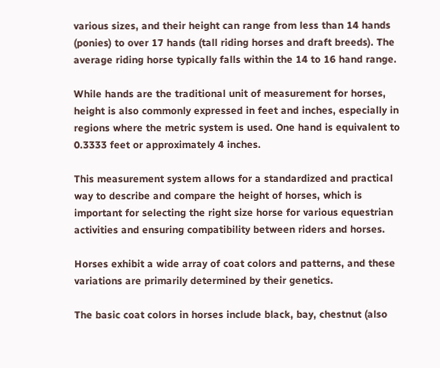various sizes, and their height can range from less than 14 hands (ponies) to over 17 hands (tall riding horses and draft breeds). The average riding horse typically falls within the 14 to 16 hand range.

While hands are the traditional unit of measurement for horses, height is also commonly expressed in feet and inches, especially in regions where the metric system is used. One hand is equivalent to 0.3333 feet or approximately 4 inches.

This measurement system allows for a standardized and practical way to describe and compare the height of horses, which is important for selecting the right size horse for various equestrian activities and ensuring compatibility between riders and horses.

Horses exhibit a wide array of coat colors and patterns, and these variations are primarily determined by their genetics.

The basic coat colors in horses include black, bay, chestnut (also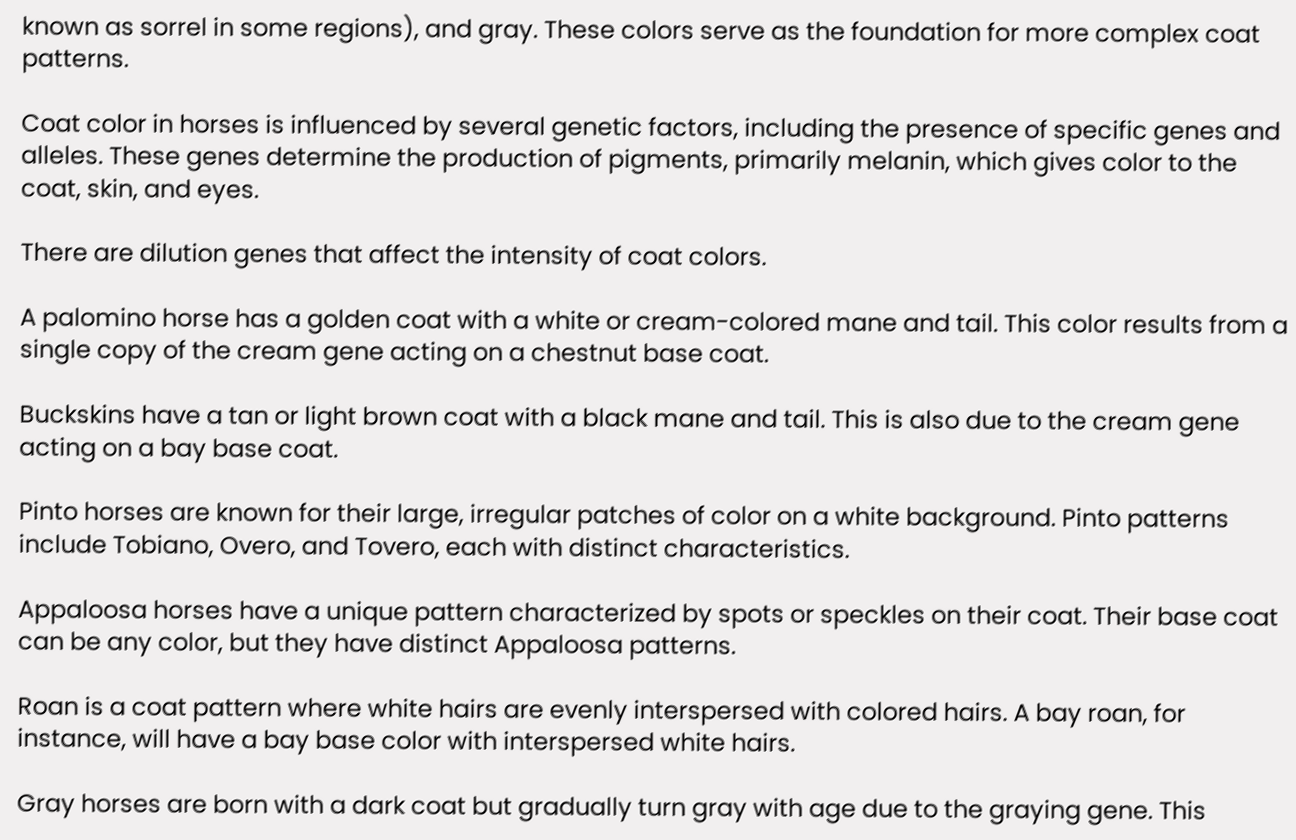known as sorrel in some regions), and gray. These colors serve as the foundation for more complex coat patterns.

Coat color in horses is influenced by several genetic factors, including the presence of specific genes and alleles. These genes determine the production of pigments, primarily melanin, which gives color to the coat, skin, and eyes.

There are dilution genes that affect the intensity of coat colors.

A palomino horse has a golden coat with a white or cream-colored mane and tail. This color results from a single copy of the cream gene acting on a chestnut base coat.

Buckskins have a tan or light brown coat with a black mane and tail. This is also due to the cream gene acting on a bay base coat.

Pinto horses are known for their large, irregular patches of color on a white background. Pinto patterns include Tobiano, Overo, and Tovero, each with distinct characteristics.

Appaloosa horses have a unique pattern characterized by spots or speckles on their coat. Their base coat can be any color, but they have distinct Appaloosa patterns.

Roan is a coat pattern where white hairs are evenly interspersed with colored hairs. A bay roan, for instance, will have a bay base color with interspersed white hairs.

Gray horses are born with a dark coat but gradually turn gray with age due to the graying gene. This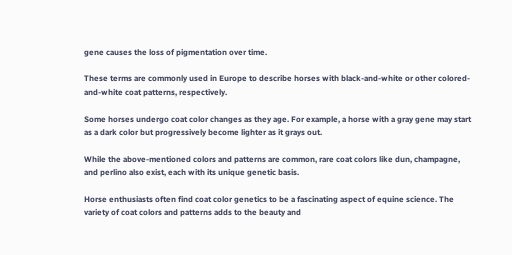gene causes the loss of pigmentation over time.

These terms are commonly used in Europe to describe horses with black-and-white or other colored-and-white coat patterns, respectively.

Some horses undergo coat color changes as they age. For example, a horse with a gray gene may start as a dark color but progressively become lighter as it grays out.

While the above-mentioned colors and patterns are common, rare coat colors like dun, champagne, and perlino also exist, each with its unique genetic basis.

Horse enthusiasts often find coat color genetics to be a fascinating aspect of equine science. The variety of coat colors and patterns adds to the beauty and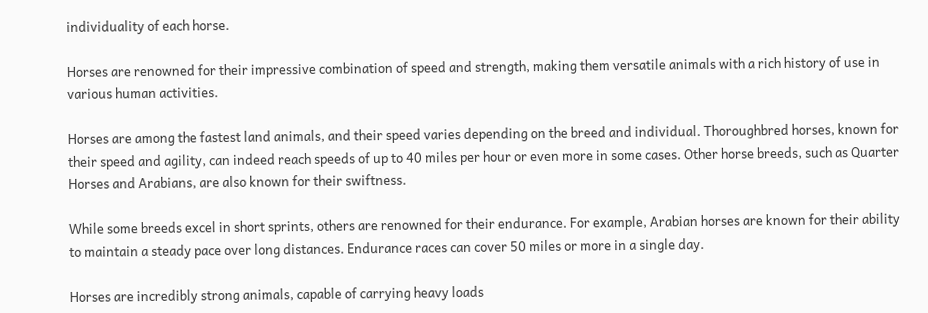individuality of each horse.

Horses are renowned for their impressive combination of speed and strength, making them versatile animals with a rich history of use in various human activities.

Horses are among the fastest land animals, and their speed varies depending on the breed and individual. Thoroughbred horses, known for their speed and agility, can indeed reach speeds of up to 40 miles per hour or even more in some cases. Other horse breeds, such as Quarter Horses and Arabians, are also known for their swiftness.

While some breeds excel in short sprints, others are renowned for their endurance. For example, Arabian horses are known for their ability to maintain a steady pace over long distances. Endurance races can cover 50 miles or more in a single day.

Horses are incredibly strong animals, capable of carrying heavy loads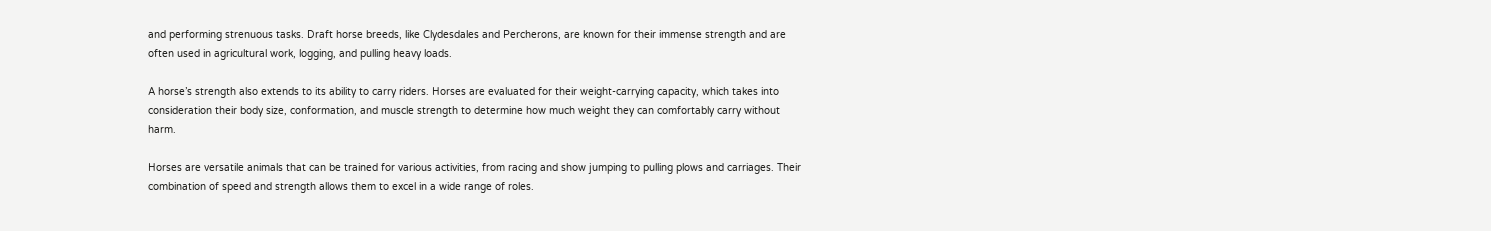and performing strenuous tasks. Draft horse breeds, like Clydesdales and Percherons, are known for their immense strength and are often used in agricultural work, logging, and pulling heavy loads.

A horse’s strength also extends to its ability to carry riders. Horses are evaluated for their weight-carrying capacity, which takes into consideration their body size, conformation, and muscle strength to determine how much weight they can comfortably carry without harm.

Horses are versatile animals that can be trained for various activities, from racing and show jumping to pulling plows and carriages. Their combination of speed and strength allows them to excel in a wide range of roles.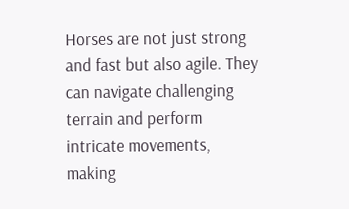Horses are not just strong and fast but also agile. They can navigate challenging terrain and perform intricate movements, making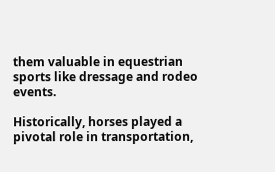them valuable in equestrian sports like dressage and rodeo events.

Historically, horses played a pivotal role in transportation,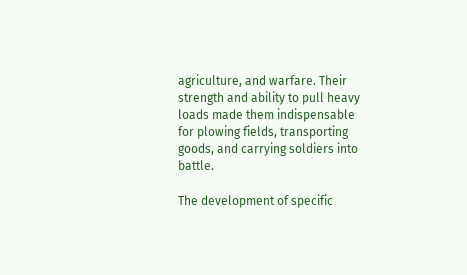agriculture, and warfare. Their strength and ability to pull heavy loads made them indispensable for plowing fields, transporting goods, and carrying soldiers into battle.

The development of specific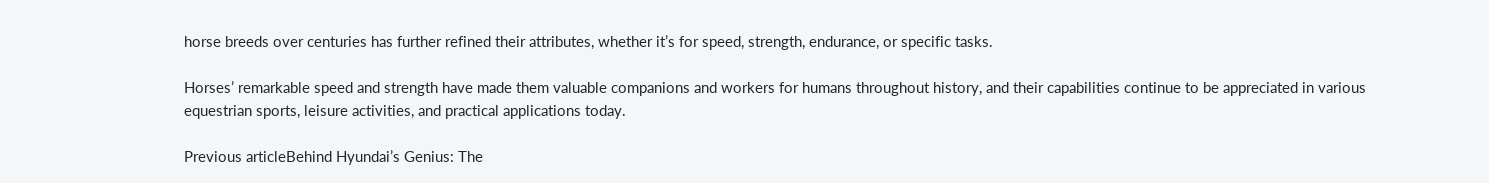horse breeds over centuries has further refined their attributes, whether it’s for speed, strength, endurance, or specific tasks.

Horses’ remarkable speed and strength have made them valuable companions and workers for humans throughout history, and their capabilities continue to be appreciated in various equestrian sports, leisure activities, and practical applications today.

Previous articleBehind Hyundai’s Genius: The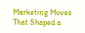Marketing Moves That Shaped a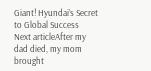Giant! Hyundai’s Secret to Global Success
Next articleAfter my dad died, my mom brought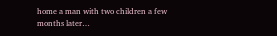home a man with two children a few months later…